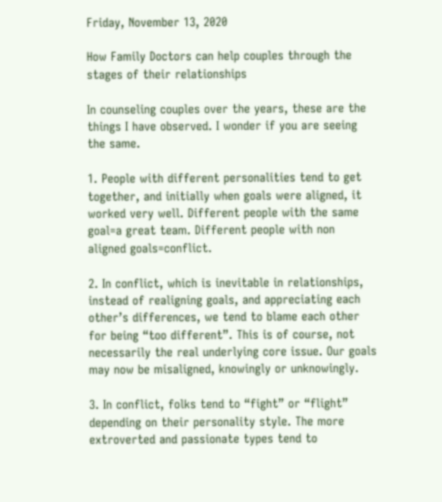Friday, November 13, 2020

How Family Doctors can help couples through the stages of their relationships

In counseling couples over the years, these are the things I have observed. I wonder if you are seeing the same.

1. People with different personalities tend to get together, and initially when goals were aligned, it worked very well. Different people with the same goal=a great team. Different people with non aligned goals=conflict.

2. In conflict, which is inevitable in relationships, instead of realigning goals, and appreciating each other’s differences, we tend to blame each other for being “too different”. This is of course, not necessarily the real underlying core issue. Our goals may now be misaligned, knowingly or unknowingly.

3. In conflict, folks tend to “fight” or “flight” depending on their personality style. The more extroverted and passionate types tend to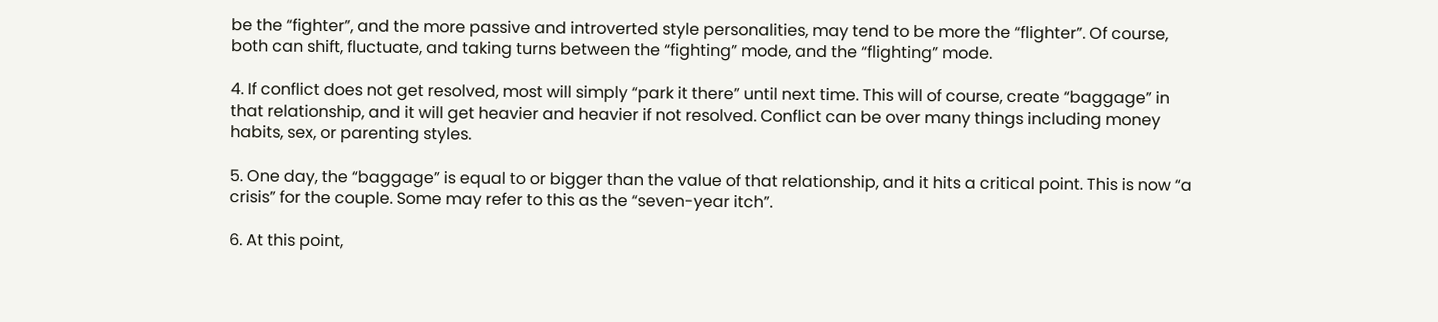be the “fighter”, and the more passive and introverted style personalities, may tend to be more the “flighter”. Of course, both can shift, fluctuate, and taking turns between the “fighting” mode, and the “flighting” mode.

4. If conflict does not get resolved, most will simply “park it there” until next time. This will of course, create “baggage” in that relationship, and it will get heavier and heavier if not resolved. Conflict can be over many things including money habits, sex, or parenting styles.

5. One day, the “baggage” is equal to or bigger than the value of that relationship, and it hits a critical point. This is now “a crisis” for the couple. Some may refer to this as the “seven-year itch”.

6. At this point,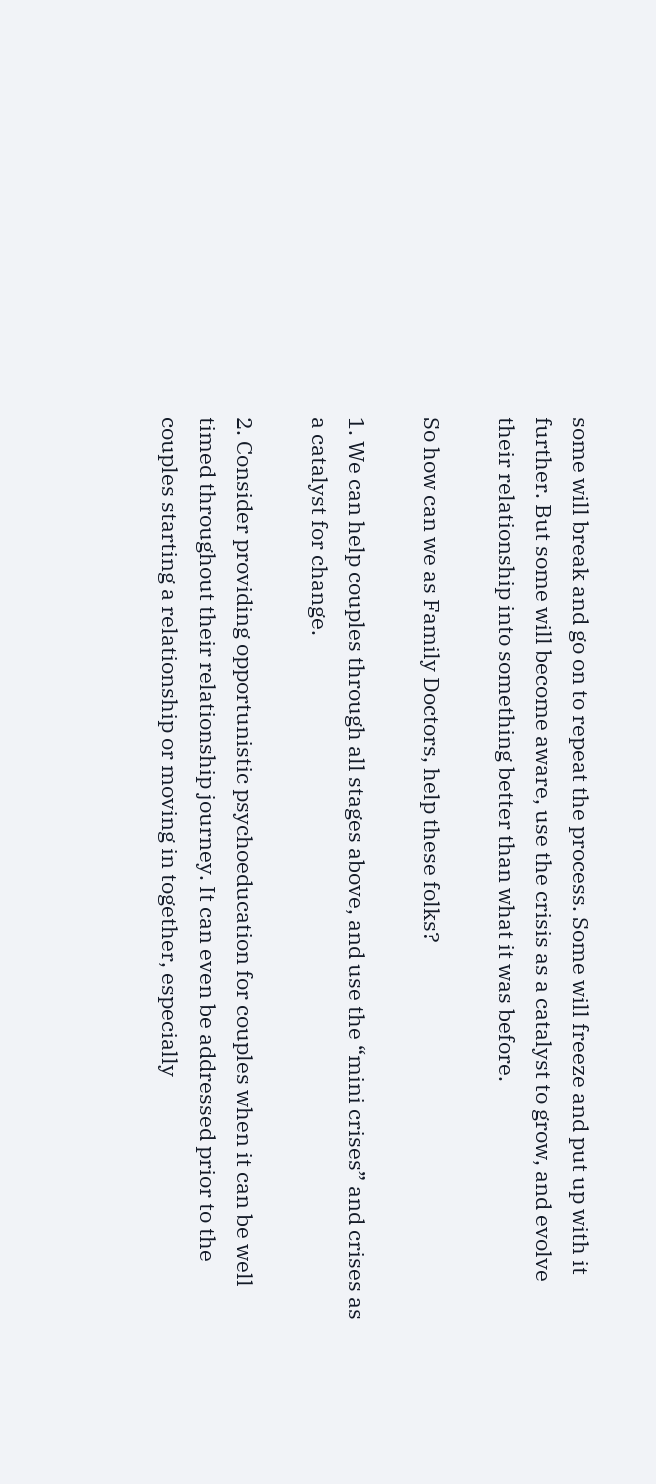some will break and go on to repeat the process. Some will freeze and put up with it further. But some will become aware, use the crisis as a catalyst to grow, and evolve their relationship into something better than what it was before.

So how can we as Family Doctors, help these folks?

1. We can help couples through all stages above, and use the “mini crises” and crises as a catalyst for change.

2. Consider providing opportunistic psychoeducation for couples when it can be well timed throughout their relationship journey. It can even be addressed prior to the couples starting a relationship or moving in together, especially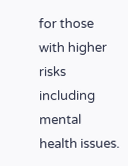for those with higher risks including mental health issues.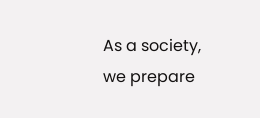As a society, we prepare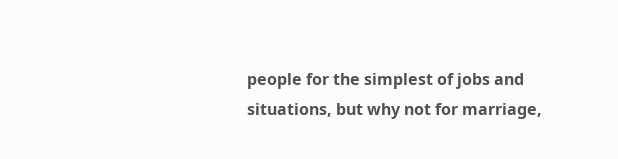people for the simplest of jobs and situations, but why not for marriage,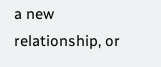a new relationship, or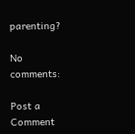parenting?

No comments:

Post a Comment